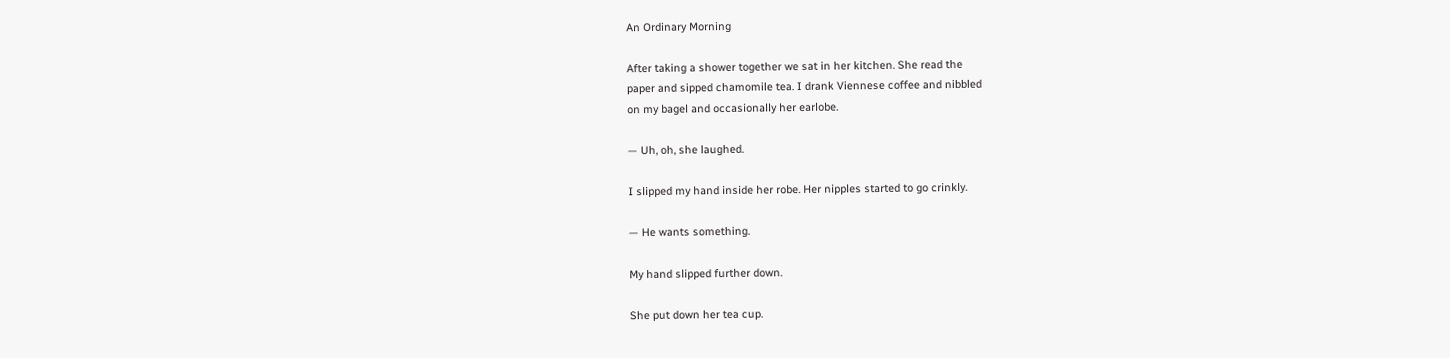An Ordinary Morning

After taking a shower together we sat in her kitchen. She read the
paper and sipped chamomile tea. I drank Viennese coffee and nibbled
on my bagel and occasionally her earlobe.

— Uh, oh, she laughed.

I slipped my hand inside her robe. Her nipples started to go crinkly.

— He wants something.

My hand slipped further down.

She put down her tea cup.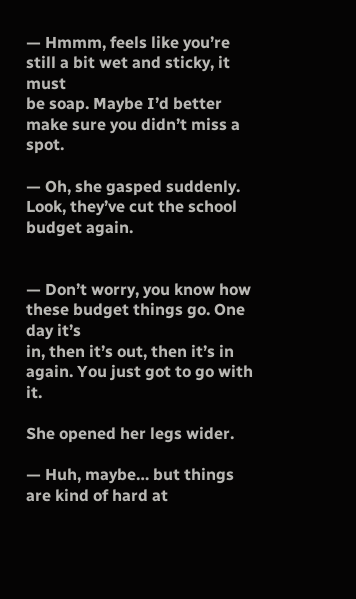— Hmmm, feels like you’re still a bit wet and sticky, it must
be soap. Maybe I’d better make sure you didn’t miss a spot.

— Oh, she gasped suddenly. Look, they’ve cut the school budget again.


— Don’t worry, you know how these budget things go. One day it’s
in, then it’s out, then it’s in again. You just got to go with it.

She opened her legs wider.

— Huh, maybe… but things are kind of hard at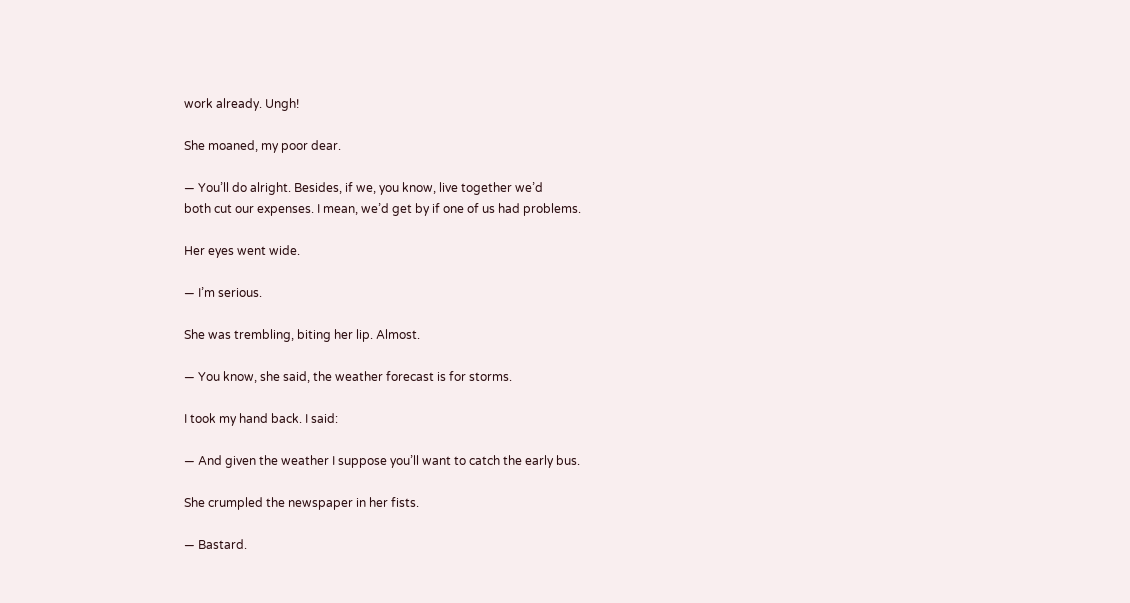work already. Ungh!

She moaned, my poor dear.

— You’ll do alright. Besides, if we, you know, live together we’d
both cut our expenses. I mean, we’d get by if one of us had problems.

Her eyes went wide.

— I’m serious.

She was trembling, biting her lip. Almost.

— You know, she said, the weather forecast is for storms.

I took my hand back. I said:

— And given the weather I suppose you’ll want to catch the early bus.

She crumpled the newspaper in her fists.

— Bastard.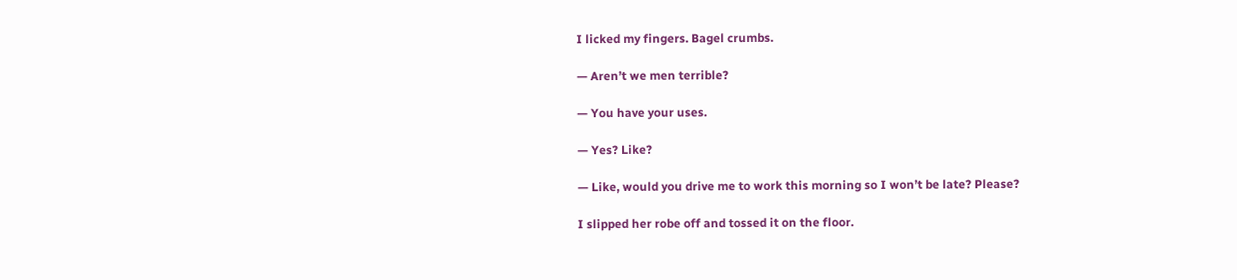I licked my fingers. Bagel crumbs.

— Aren’t we men terrible?

— You have your uses.

— Yes? Like?

— Like, would you drive me to work this morning so I won’t be late? Please?

I slipped her robe off and tossed it on the floor.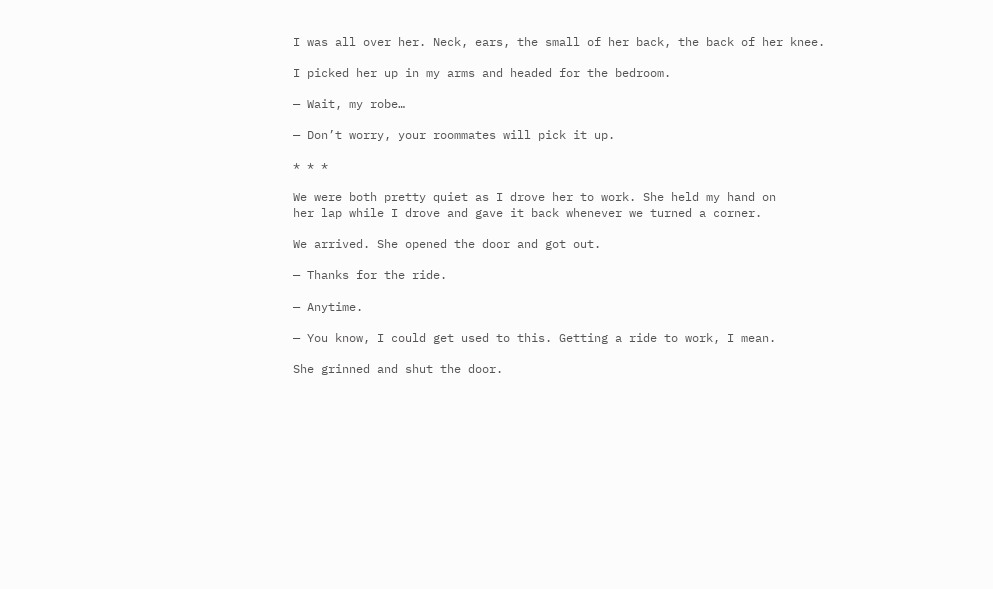I was all over her. Neck, ears, the small of her back, the back of her knee.

I picked her up in my arms and headed for the bedroom.

— Wait, my robe…

— Don’t worry, your roommates will pick it up.

* * *

We were both pretty quiet as I drove her to work. She held my hand on
her lap while I drove and gave it back whenever we turned a corner.

We arrived. She opened the door and got out.

— Thanks for the ride.

— Anytime.

— You know, I could get used to this. Getting a ride to work, I mean.

She grinned and shut the door.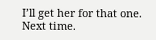I’ll get her for that one. Next time.